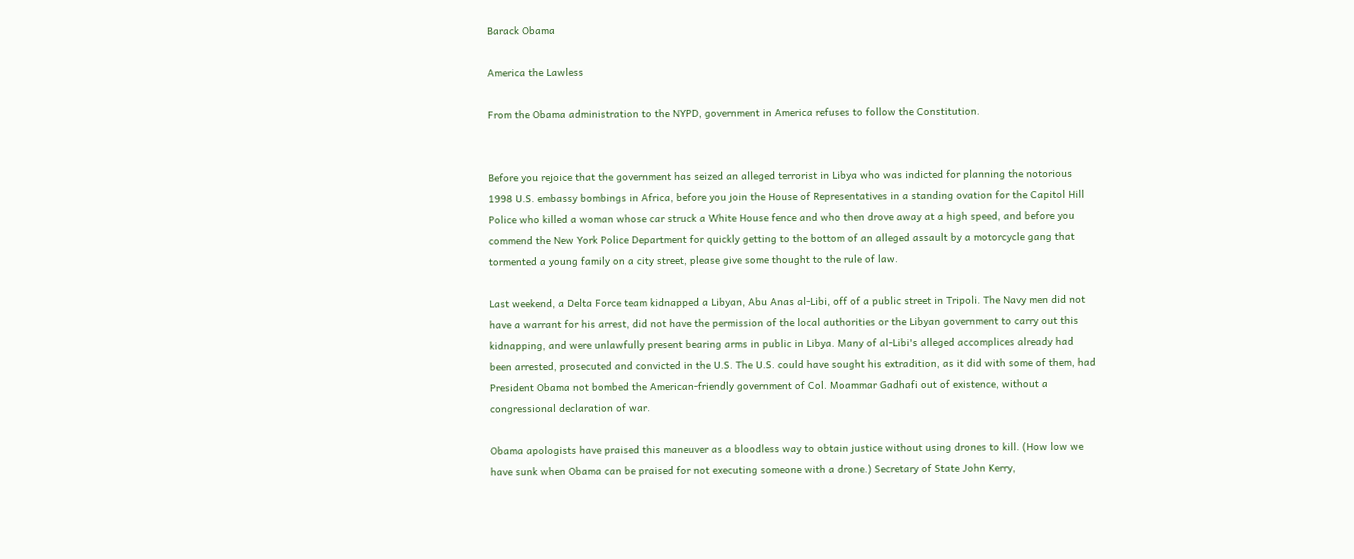Barack Obama

America the Lawless

From the Obama administration to the NYPD, government in America refuses to follow the Constitution.


Before you rejoice that the government has seized an alleged terrorist in Libya who was indicted for planning the notorious 1998 U.S. embassy bombings in Africa, before you join the House of Representatives in a standing ovation for the Capitol Hill Police who killed a woman whose car struck a White House fence and who then drove away at a high speed, and before you commend the New York Police Department for quickly getting to the bottom of an alleged assault by a motorcycle gang that tormented a young family on a city street, please give some thought to the rule of law.

Last weekend, a Delta Force team kidnapped a Libyan, Abu Anas al-Libi, off of a public street in Tripoli. The Navy men did not have a warrant for his arrest, did not have the permission of the local authorities or the Libyan government to carry out this kidnapping, and were unlawfully present bearing arms in public in Libya. Many of al-Libi's alleged accomplices already had been arrested, prosecuted and convicted in the U.S. The U.S. could have sought his extradition, as it did with some of them, had President Obama not bombed the American-friendly government of Col. Moammar Gadhafi out of existence, without a congressional declaration of war.

Obama apologists have praised this maneuver as a bloodless way to obtain justice without using drones to kill. (How low we have sunk when Obama can be praised for not executing someone with a drone.) Secretary of State John Kerry,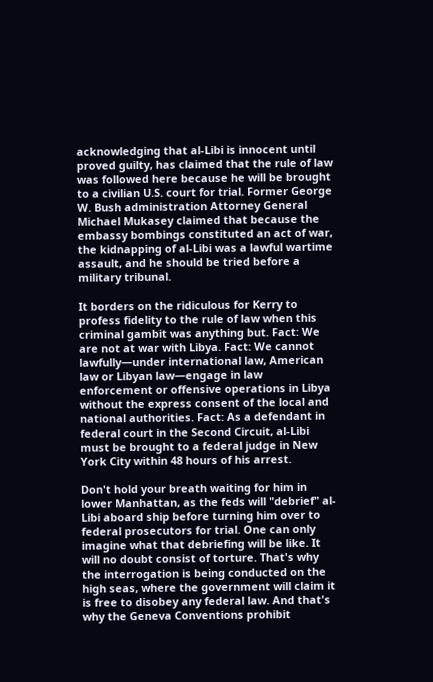acknowledging that al-Libi is innocent until proved guilty, has claimed that the rule of law was followed here because he will be brought to a civilian U.S. court for trial. Former George W. Bush administration Attorney General Michael Mukasey claimed that because the embassy bombings constituted an act of war, the kidnapping of al-Libi was a lawful wartime assault, and he should be tried before a military tribunal.

It borders on the ridiculous for Kerry to profess fidelity to the rule of law when this criminal gambit was anything but. Fact: We are not at war with Libya. Fact: We cannot lawfully—under international law, American law or Libyan law—engage in law enforcement or offensive operations in Libya without the express consent of the local and national authorities. Fact: As a defendant in federal court in the Second Circuit, al-Libi must be brought to a federal judge in New York City within 48 hours of his arrest.

Don't hold your breath waiting for him in lower Manhattan, as the feds will "debrief" al-Libi aboard ship before turning him over to federal prosecutors for trial. One can only imagine what that debriefing will be like. It will no doubt consist of torture. That's why the interrogation is being conducted on the high seas, where the government will claim it is free to disobey any federal law. And that's why the Geneva Conventions prohibit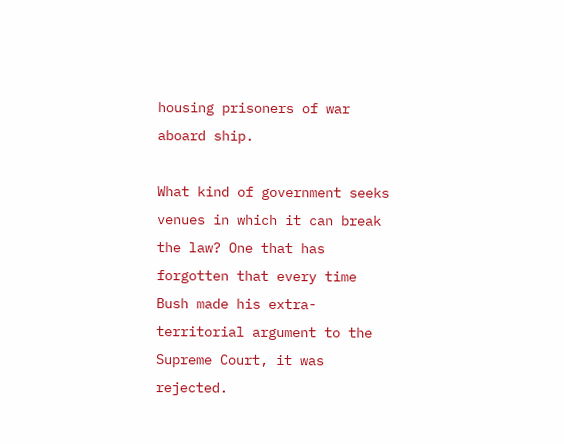housing prisoners of war aboard ship.

What kind of government seeks venues in which it can break the law? One that has forgotten that every time Bush made his extra-territorial argument to the Supreme Court, it was rejected.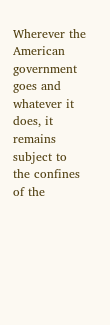Wherever the American government goes and whatever it does, it remains subject to the confines of the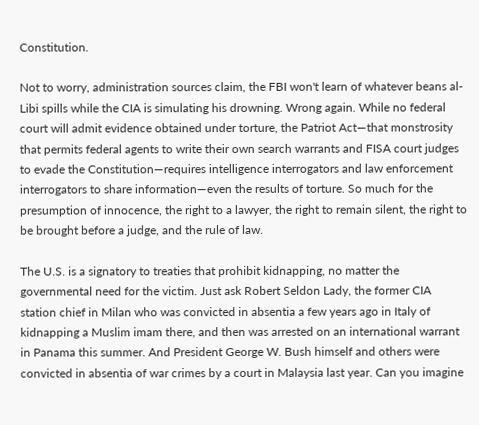Constitution.

Not to worry, administration sources claim, the FBI won't learn of whatever beans al-Libi spills while the CIA is simulating his drowning. Wrong again. While no federal court will admit evidence obtained under torture, the Patriot Act—that monstrosity that permits federal agents to write their own search warrants and FISA court judges to evade the Constitution—requires intelligence interrogators and law enforcement interrogators to share information—even the results of torture. So much for the presumption of innocence, the right to a lawyer, the right to remain silent, the right to be brought before a judge, and the rule of law.

The U.S. is a signatory to treaties that prohibit kidnapping, no matter the governmental need for the victim. Just ask Robert Seldon Lady, the former CIA station chief in Milan who was convicted in absentia a few years ago in Italy of kidnapping a Muslim imam there, and then was arrested on an international warrant in Panama this summer. And President George W. Bush himself and others were convicted in absentia of war crimes by a court in Malaysia last year. Can you imagine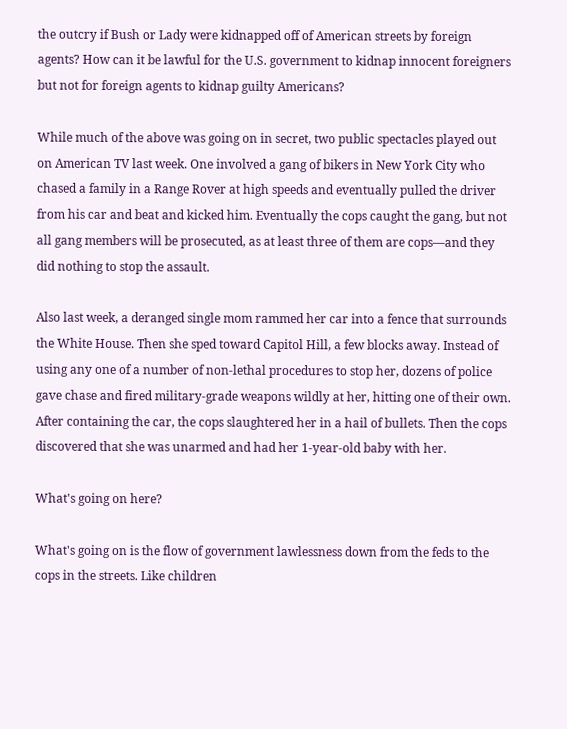the outcry if Bush or Lady were kidnapped off of American streets by foreign agents? How can it be lawful for the U.S. government to kidnap innocent foreigners but not for foreign agents to kidnap guilty Americans?

While much of the above was going on in secret, two public spectacles played out on American TV last week. One involved a gang of bikers in New York City who chased a family in a Range Rover at high speeds and eventually pulled the driver from his car and beat and kicked him. Eventually the cops caught the gang, but not all gang members will be prosecuted, as at least three of them are cops—and they did nothing to stop the assault.

Also last week, a deranged single mom rammed her car into a fence that surrounds the White House. Then she sped toward Capitol Hill, a few blocks away. Instead of using any one of a number of non-lethal procedures to stop her, dozens of police gave chase and fired military-grade weapons wildly at her, hitting one of their own. After containing the car, the cops slaughtered her in a hail of bullets. Then the cops discovered that she was unarmed and had her 1-year-old baby with her.

What's going on here?

What's going on is the flow of government lawlessness down from the feds to the cops in the streets. Like children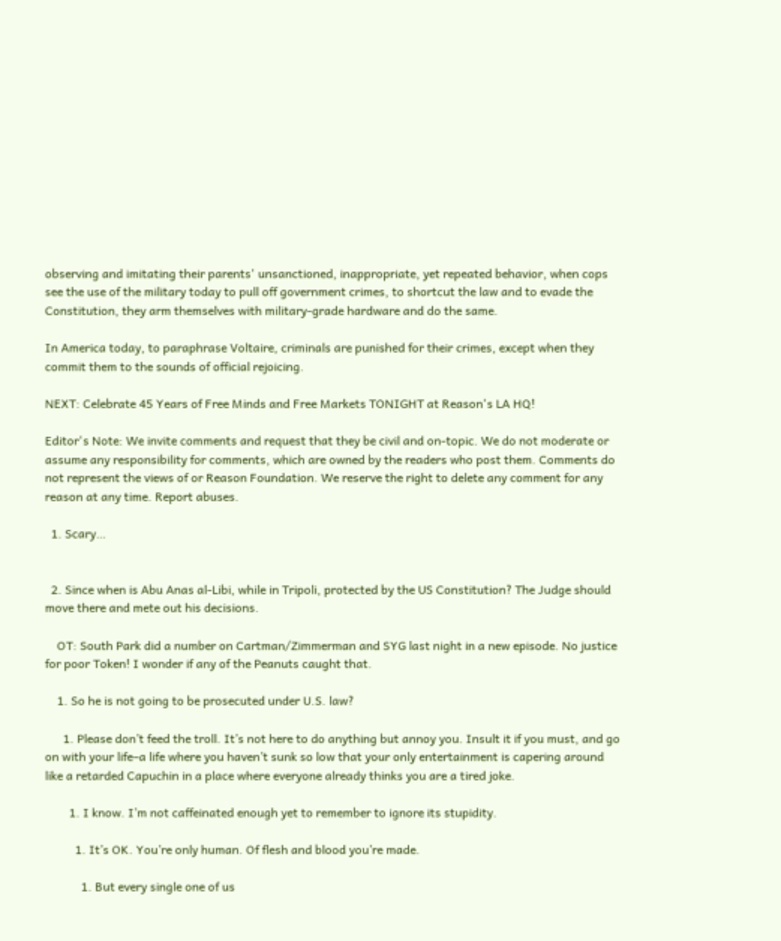observing and imitating their parents' unsanctioned, inappropriate, yet repeated behavior, when cops see the use of the military today to pull off government crimes, to shortcut the law and to evade the Constitution, they arm themselves with military-grade hardware and do the same.

In America today, to paraphrase Voltaire, criminals are punished for their crimes, except when they commit them to the sounds of official rejoicing.

NEXT: Celebrate 45 Years of Free Minds and Free Markets TONIGHT at Reason's LA HQ!

Editor's Note: We invite comments and request that they be civil and on-topic. We do not moderate or assume any responsibility for comments, which are owned by the readers who post them. Comments do not represent the views of or Reason Foundation. We reserve the right to delete any comment for any reason at any time. Report abuses.

  1. Scary…


  2. Since when is Abu Anas al-Libi, while in Tripoli, protected by the US Constitution? The Judge should move there and mete out his decisions.

    OT: South Park did a number on Cartman/Zimmerman and SYG last night in a new episode. No justice for poor Token! I wonder if any of the Peanuts caught that.

    1. So he is not going to be prosecuted under U.S. law?

      1. Please don’t feed the troll. It’s not here to do anything but annoy you. Insult it if you must, and go on with your life–a life where you haven’t sunk so low that your only entertainment is capering around like a retarded Capuchin in a place where everyone already thinks you are a tired joke.

        1. I know. I’m not caffeinated enough yet to remember to ignore its stupidity.

          1. It’s OK. You’re only human. Of flesh and blood you’re made.

            1. But every single one of us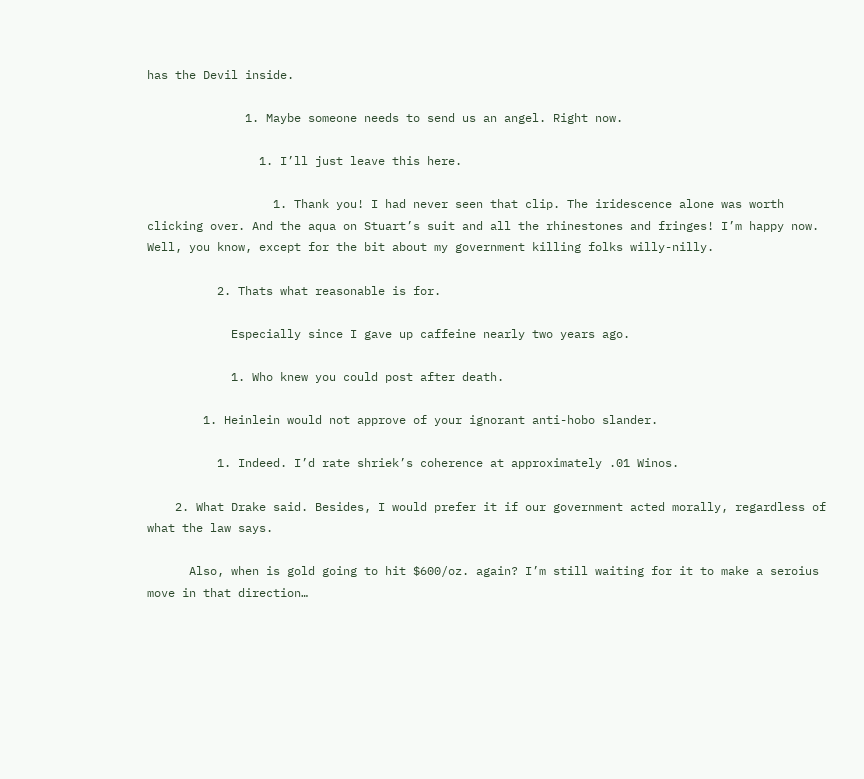has the Devil inside.

              1. Maybe someone needs to send us an angel. Right now.

                1. I’ll just leave this here.

                  1. Thank you! I had never seen that clip. The iridescence alone was worth clicking over. And the aqua on Stuart’s suit and all the rhinestones and fringes! I’m happy now. Well, you know, except for the bit about my government killing folks willy-nilly.

          2. Thats what reasonable is for.

            Especially since I gave up caffeine nearly two years ago.

            1. Who knew you could post after death.

        1. Heinlein would not approve of your ignorant anti-hobo slander.

          1. Indeed. I’d rate shriek’s coherence at approximately .01 Winos.

    2. What Drake said. Besides, I would prefer it if our government acted morally, regardless of what the law says.

      Also, when is gold going to hit $600/oz. again? I’m still waiting for it to make a seroius move in that direction…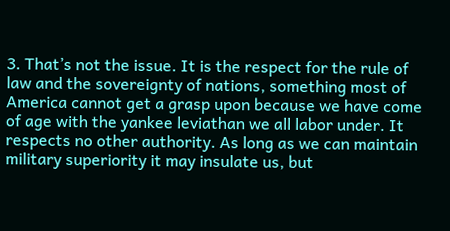3. That’s not the issue. It is the respect for the rule of law and the sovereignty of nations, something most of America cannot get a grasp upon because we have come of age with the yankee leviathan we all labor under. It respects no other authority. As long as we can maintain military superiority it may insulate us, but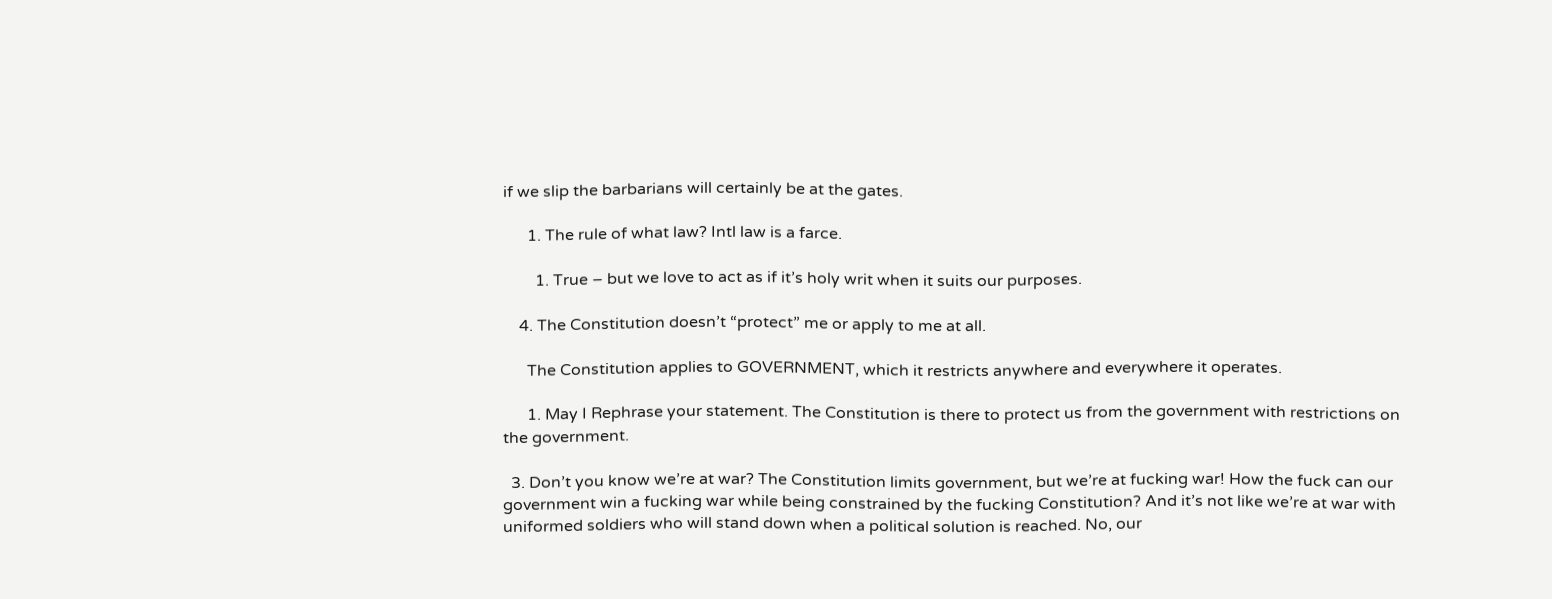if we slip the barbarians will certainly be at the gates.

      1. The rule of what law? Intl law is a farce.

        1. True – but we love to act as if it’s holy writ when it suits our purposes.

    4. The Constitution doesn’t “protect” me or apply to me at all.

      The Constitution applies to GOVERNMENT, which it restricts anywhere and everywhere it operates.

      1. May I Rephrase your statement. The Constitution is there to protect us from the government with restrictions on the government.

  3. Don’t you know we’re at war? The Constitution limits government, but we’re at fucking war! How the fuck can our government win a fucking war while being constrained by the fucking Constitution? And it’s not like we’re at war with uniformed soldiers who will stand down when a political solution is reached. No, our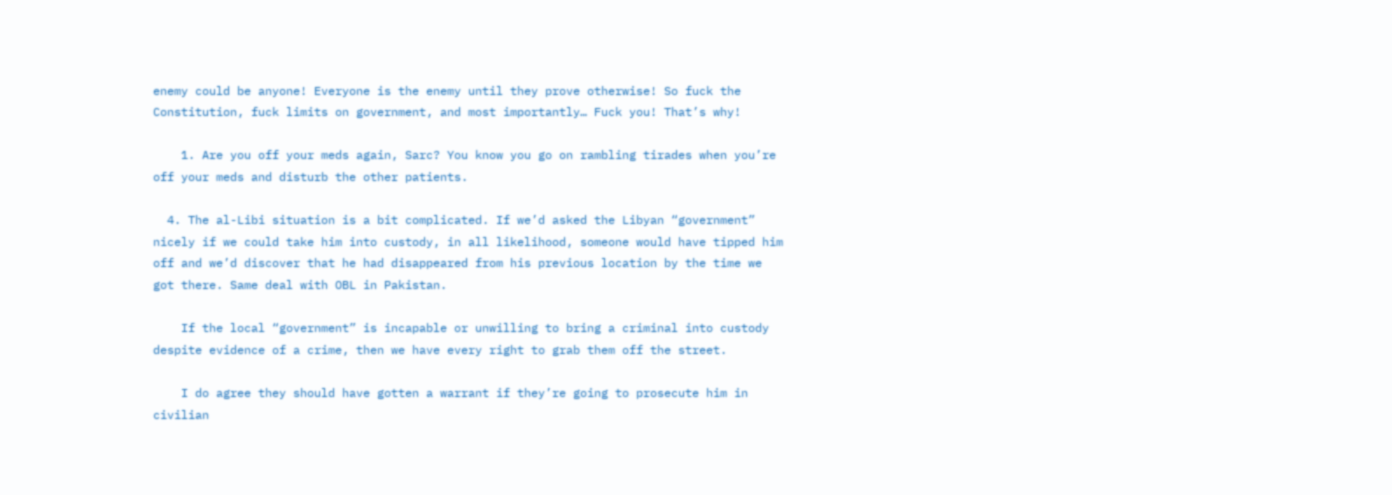enemy could be anyone! Everyone is the enemy until they prove otherwise! So fuck the Constitution, fuck limits on government, and most importantly… Fuck you! That’s why!

    1. Are you off your meds again, Sarc? You know you go on rambling tirades when you’re off your meds and disturb the other patients.

  4. The al-Libi situation is a bit complicated. If we’d asked the Libyan “government” nicely if we could take him into custody, in all likelihood, someone would have tipped him off and we’d discover that he had disappeared from his previous location by the time we got there. Same deal with OBL in Pakistan.

    If the local “government” is incapable or unwilling to bring a criminal into custody despite evidence of a crime, then we have every right to grab them off the street.

    I do agree they should have gotten a warrant if they’re going to prosecute him in civilian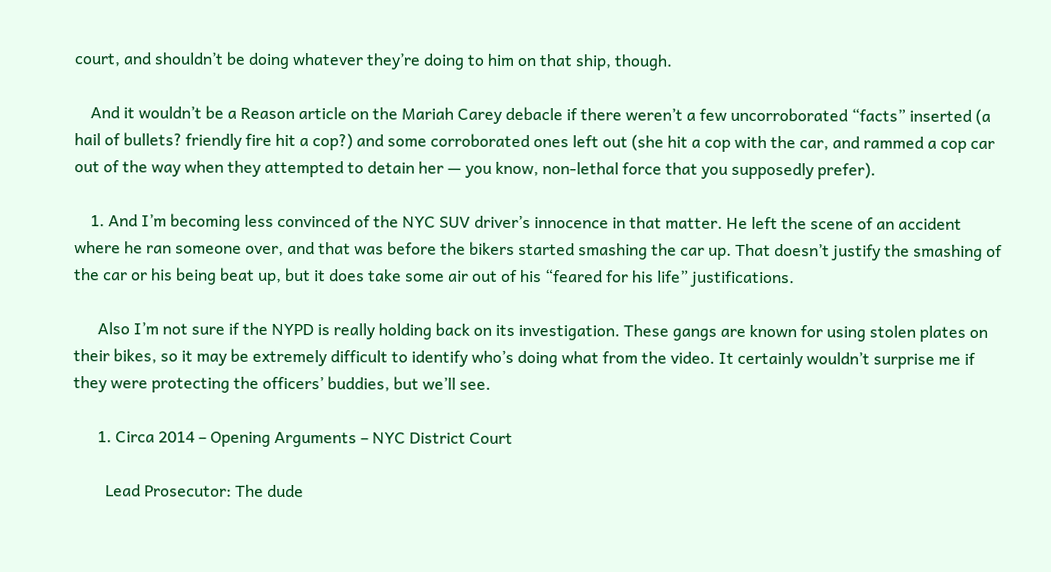court, and shouldn’t be doing whatever they’re doing to him on that ship, though.

    And it wouldn’t be a Reason article on the Mariah Carey debacle if there weren’t a few uncorroborated “facts” inserted (a hail of bullets? friendly fire hit a cop?) and some corroborated ones left out (she hit a cop with the car, and rammed a cop car out of the way when they attempted to detain her — you know, non-lethal force that you supposedly prefer).

    1. And I’m becoming less convinced of the NYC SUV driver’s innocence in that matter. He left the scene of an accident where he ran someone over, and that was before the bikers started smashing the car up. That doesn’t justify the smashing of the car or his being beat up, but it does take some air out of his “feared for his life” justifications.

      Also I’m not sure if the NYPD is really holding back on its investigation. These gangs are known for using stolen plates on their bikes, so it may be extremely difficult to identify who’s doing what from the video. It certainly wouldn’t surprise me if they were protecting the officers’ buddies, but we’ll see.

      1. Circa 2014 – Opening Arguments – NYC District Court

        Lead Prosecutor: The dude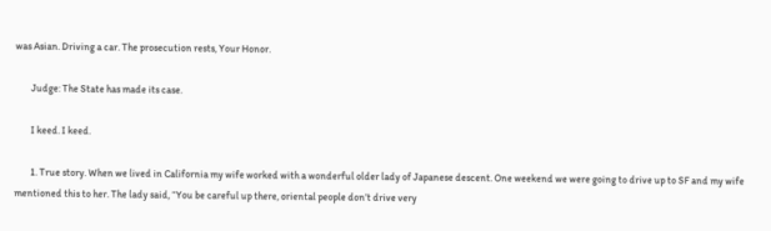was Asian. Driving a car. The prosecution rests, Your Honor.

        Judge: The State has made its case.

        I keed. I keed.

        1. True story. When we lived in California my wife worked with a wonderful older lady of Japanese descent. One weekend we were going to drive up to SF and my wife mentioned this to her. The lady said, “You be careful up there, oriental people don’t drive very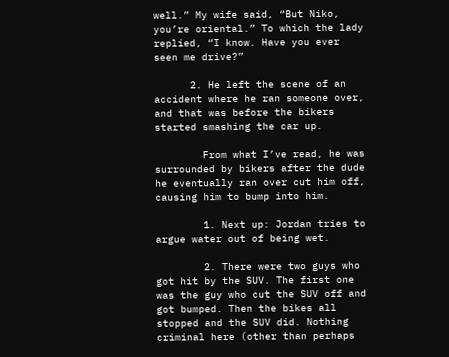well.” My wife said, “But Niko, you’re oriental.” To which the lady replied, “I know. Have you ever seen me drive?”

      2. He left the scene of an accident where he ran someone over, and that was before the bikers started smashing the car up.

        From what I’ve read, he was surrounded by bikers after the dude he eventually ran over cut him off, causing him to bump into him.

        1. Next up: Jordan tries to argue water out of being wet.

        2. There were two guys who got hit by the SUV. The first one was the guy who cut the SUV off and got bumped. Then the bikes all stopped and the SUV did. Nothing criminal here (other than perhaps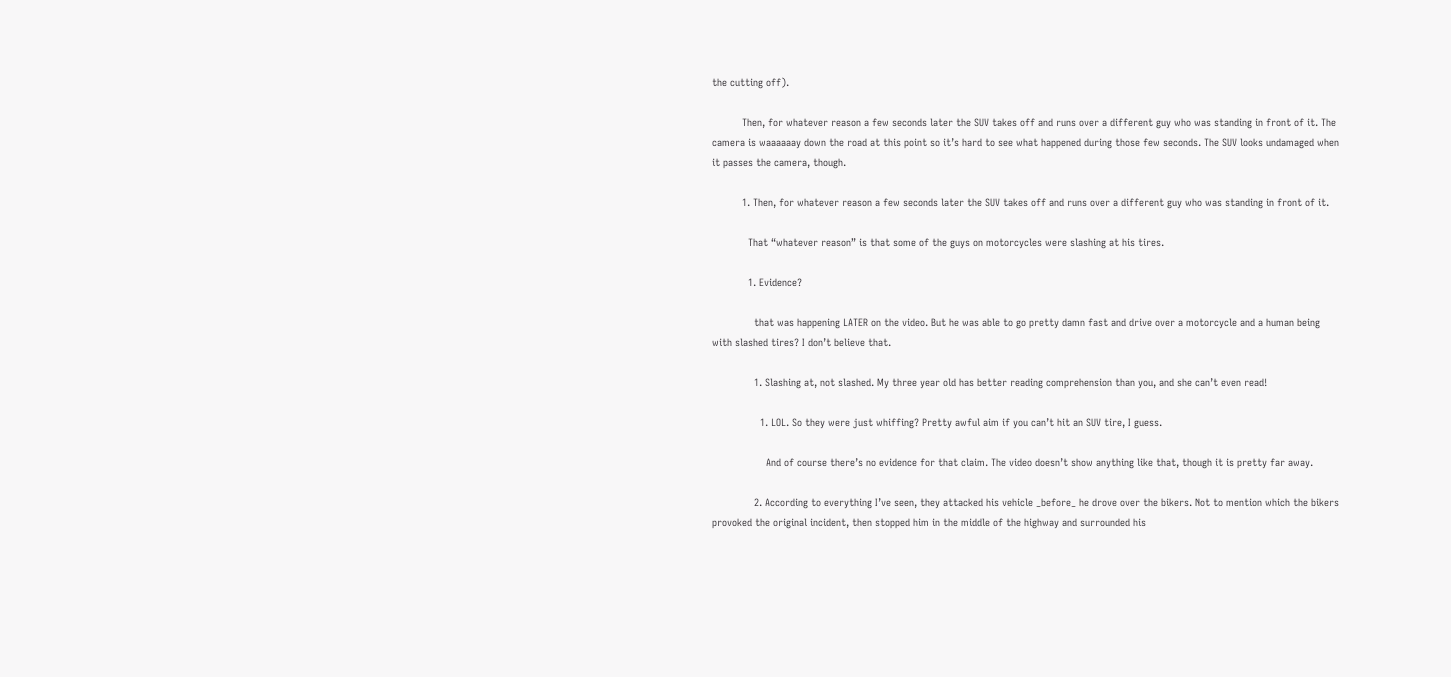the cutting off).

          Then, for whatever reason a few seconds later the SUV takes off and runs over a different guy who was standing in front of it. The camera is waaaaaay down the road at this point so it’s hard to see what happened during those few seconds. The SUV looks undamaged when it passes the camera, though.

          1. Then, for whatever reason a few seconds later the SUV takes off and runs over a different guy who was standing in front of it.

            That “whatever reason” is that some of the guys on motorcycles were slashing at his tires.

            1. Evidence?

              that was happening LATER on the video. But he was able to go pretty damn fast and drive over a motorcycle and a human being with slashed tires? I don’t believe that.

              1. Slashing at, not slashed. My three year old has better reading comprehension than you, and she can’t even read!

                1. LOL. So they were just whiffing? Pretty awful aim if you can’t hit an SUV tire, I guess.

                  And of course there’s no evidence for that claim. The video doesn’t show anything like that, though it is pretty far away.

              2. According to everything I’ve seen, they attacked his vehicle _before_ he drove over the bikers. Not to mention which the bikers provoked the original incident, then stopped him in the middle of the highway and surrounded his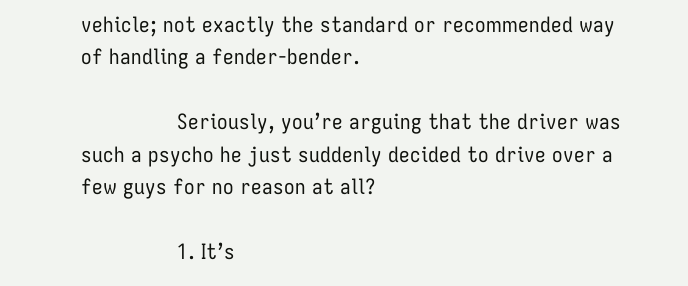vehicle; not exactly the standard or recommended way of handling a fender-bender.

                Seriously, you’re arguing that the driver was such a psycho he just suddenly decided to drive over a few guys for no reason at all?

                1. It’s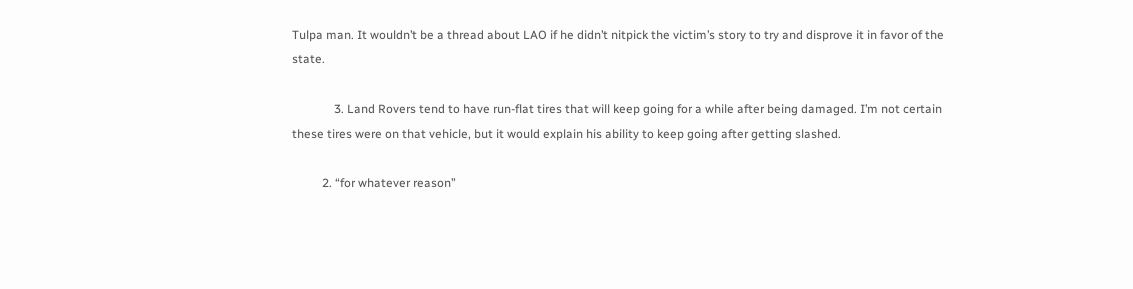Tulpa man. It wouldn’t be a thread about LAO if he didn’t nitpick the victim’s story to try and disprove it in favor of the state.

              3. Land Rovers tend to have run-flat tires that will keep going for a while after being damaged. I’m not certain these tires were on that vehicle, but it would explain his ability to keep going after getting slashed.

          2. “for whatever reason”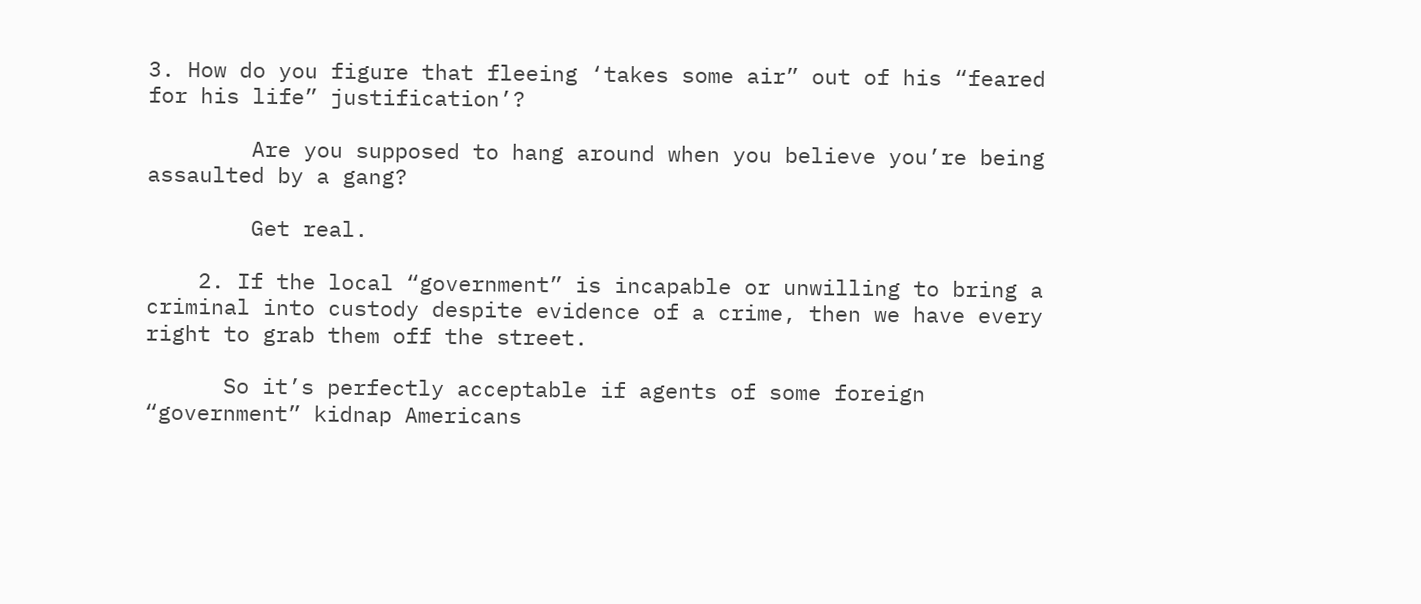3. How do you figure that fleeing ‘takes some air” out of his “feared for his life” justification’?

        Are you supposed to hang around when you believe you’re being assaulted by a gang?

        Get real.

    2. If the local “government” is incapable or unwilling to bring a criminal into custody despite evidence of a crime, then we have every right to grab them off the street.

      So it’s perfectly acceptable if agents of some foreign “government” kidnap Americans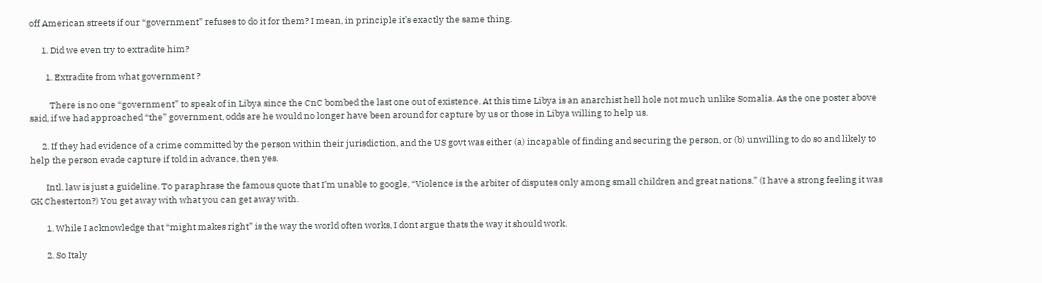off American streets if our “government” refuses to do it for them? I mean, in principle it’s exactly the same thing.

      1. Did we even try to extradite him?

        1. Extradite from what government ?

          There is no one “government” to speak of in Libya since the CnC bombed the last one out of existence. At this time Libya is an anarchist hell hole not much unlike Somalia. As the one poster above said, if we had approached “the” government, odds are he would no longer have been around for capture by us or those in Libya willing to help us.

      2. If they had evidence of a crime committed by the person within their jurisdiction, and the US govt was either (a) incapable of finding and securing the person, or (b) unwilling to do so and likely to help the person evade capture if told in advance, then yes.

        Intl. law is just a guideline. To paraphrase the famous quote that I’m unable to google, “Violence is the arbiter of disputes only among small children and great nations.” (I have a strong feeling it was GK Chesterton?) You get away with what you can get away with.

        1. While I acknowledge that “might makes right” is the way the world often works, I dont argue thats the way it should work.

        2. So Italy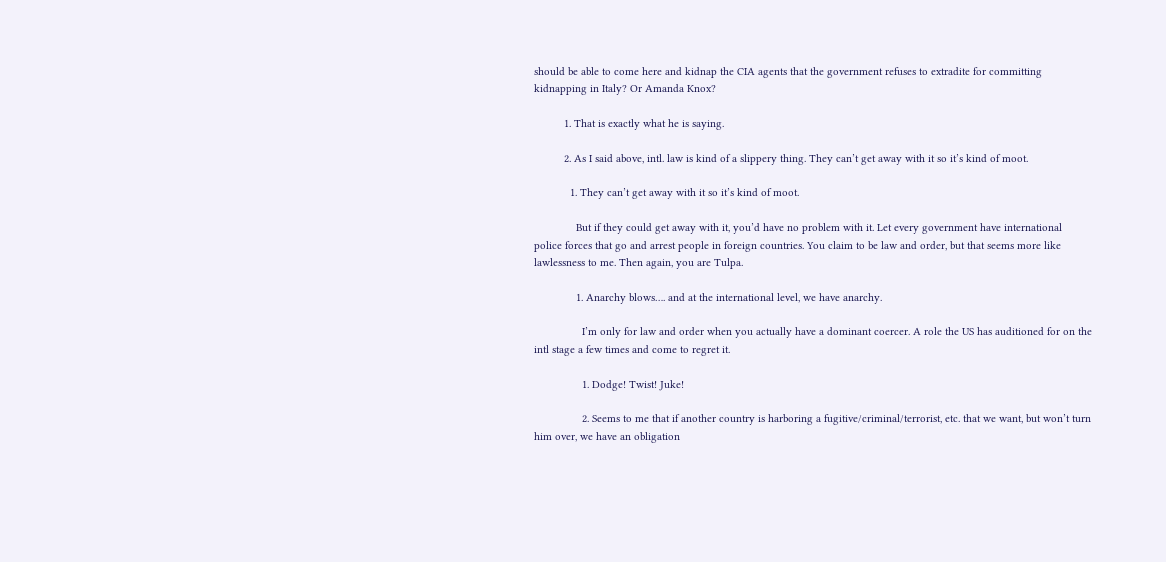should be able to come here and kidnap the CIA agents that the government refuses to extradite for committing kidnapping in Italy? Or Amanda Knox?

          1. That is exactly what he is saying.

          2. As I said above, intl. law is kind of a slippery thing. They can’t get away with it so it’s kind of moot.

            1. They can’t get away with it so it’s kind of moot.

              But if they could get away with it, you’d have no problem with it. Let every government have international police forces that go and arrest people in foreign countries. You claim to be law and order, but that seems more like lawlessness to me. Then again, you are Tulpa.

              1. Anarchy blows…. and at the international level, we have anarchy.

                I’m only for law and order when you actually have a dominant coercer. A role the US has auditioned for on the intl stage a few times and come to regret it.

                1. Dodge! Twist! Juke!

                2. Seems to me that if another country is harboring a fugitive/criminal/terrorist, etc. that we want, but won’t turn him over, we have an obligation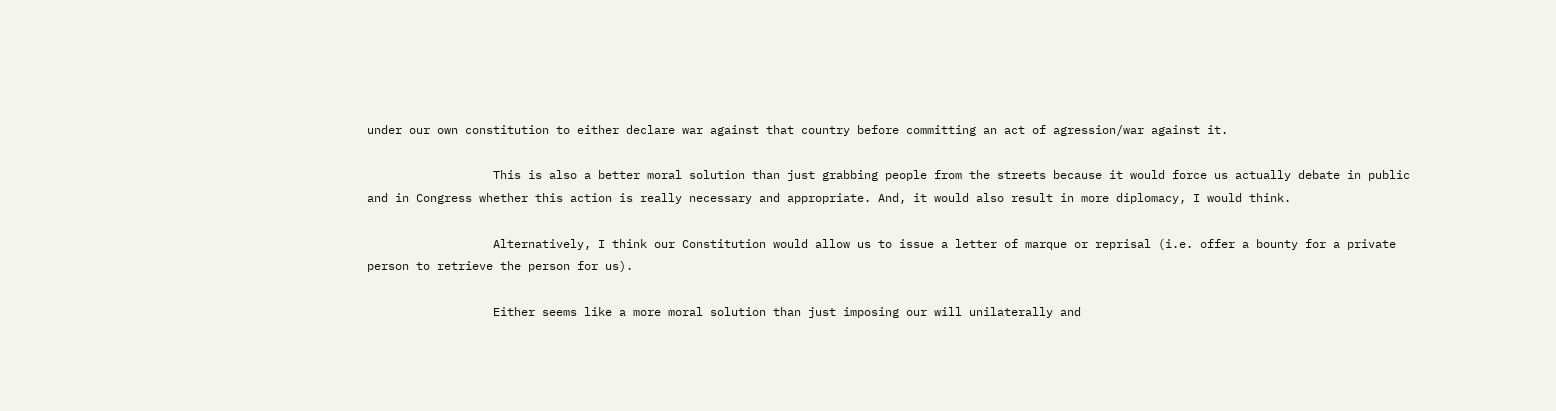under our own constitution to either declare war against that country before committing an act of agression/war against it.

                  This is also a better moral solution than just grabbing people from the streets because it would force us actually debate in public and in Congress whether this action is really necessary and appropriate. And, it would also result in more diplomacy, I would think.

                  Alternatively, I think our Constitution would allow us to issue a letter of marque or reprisal (i.e. offer a bounty for a private person to retrieve the person for us).

                  Either seems like a more moral solution than just imposing our will unilaterally and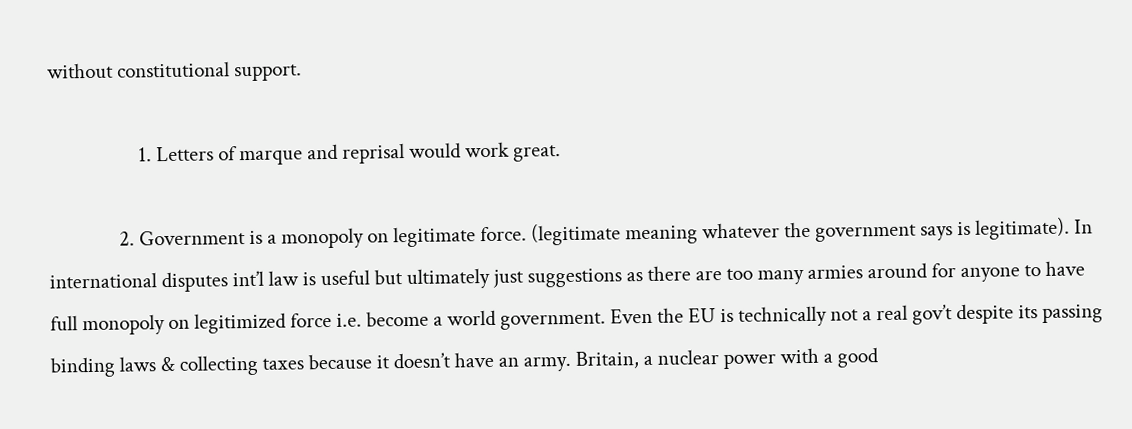without constitutional support.

                  1. Letters of marque and reprisal would work great.

              2. Government is a monopoly on legitimate force. (legitimate meaning whatever the government says is legitimate). In international disputes int’l law is useful but ultimately just suggestions as there are too many armies around for anyone to have full monopoly on legitimized force i.e. become a world government. Even the EU is technically not a real gov’t despite its passing binding laws & collecting taxes because it doesn’t have an army. Britain, a nuclear power with a good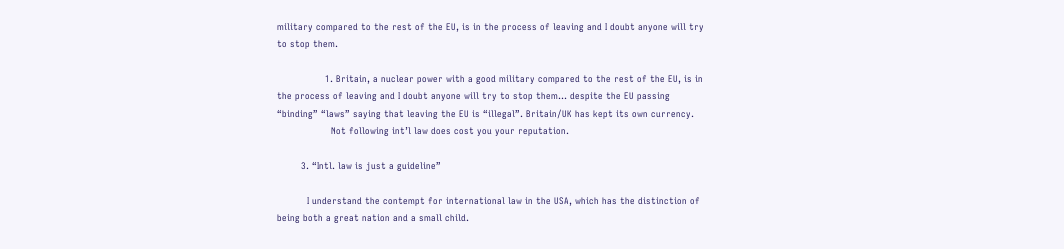military compared to the rest of the EU, is in the process of leaving and I doubt anyone will try to stop them.

                1. Britain, a nuclear power with a good military compared to the rest of the EU, is in the process of leaving and I doubt anyone will try to stop them… despite the EU passing “binding” “laws” saying that leaving the EU is “illegal”. Britain/UK has kept its own currency.
                  Not following int’l law does cost you your reputation.

        3. “Intl. law is just a guideline”

          I understand the contempt for international law in the USA, which has the distinction of being both a great nation and a small child.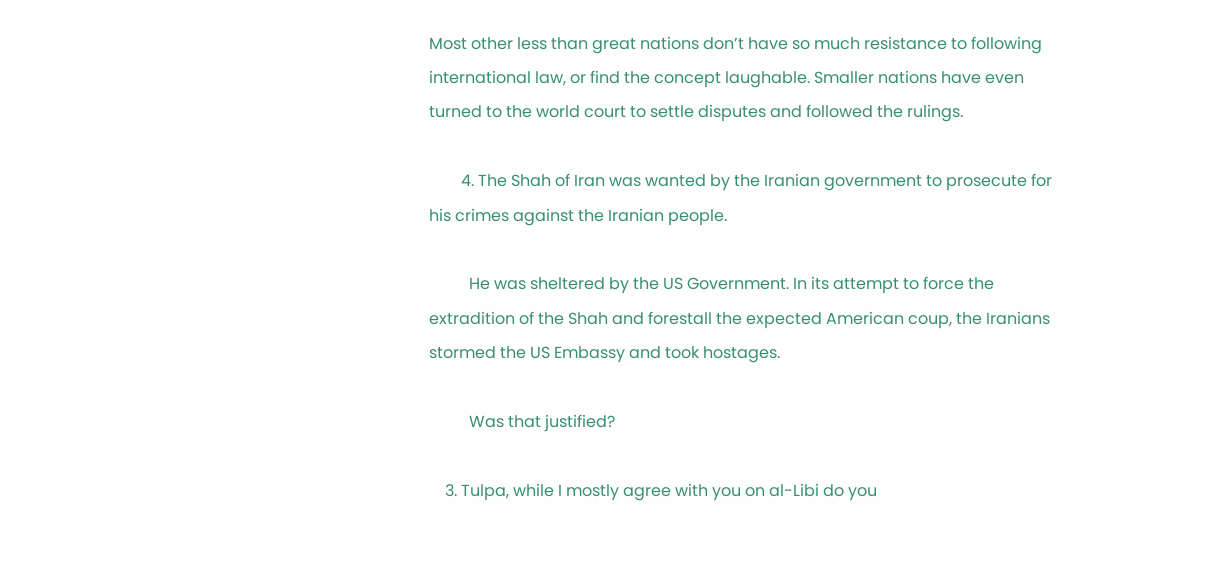Most other less than great nations don’t have so much resistance to following international law, or find the concept laughable. Smaller nations have even turned to the world court to settle disputes and followed the rulings.

        4. The Shah of Iran was wanted by the Iranian government to prosecute for his crimes against the Iranian people.

          He was sheltered by the US Government. In its attempt to force the extradition of the Shah and forestall the expected American coup, the Iranians stormed the US Embassy and took hostages.

          Was that justified?

    3. Tulpa, while I mostly agree with you on al-Libi do you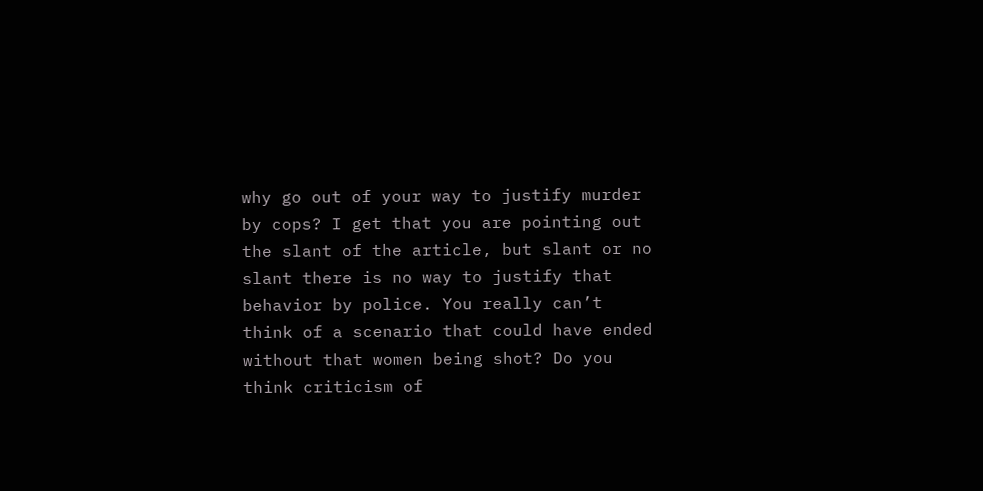why go out of your way to justify murder by cops? I get that you are pointing out the slant of the article, but slant or no slant there is no way to justify that behavior by police. You really can’t think of a scenario that could have ended without that women being shot? Do you think criticism of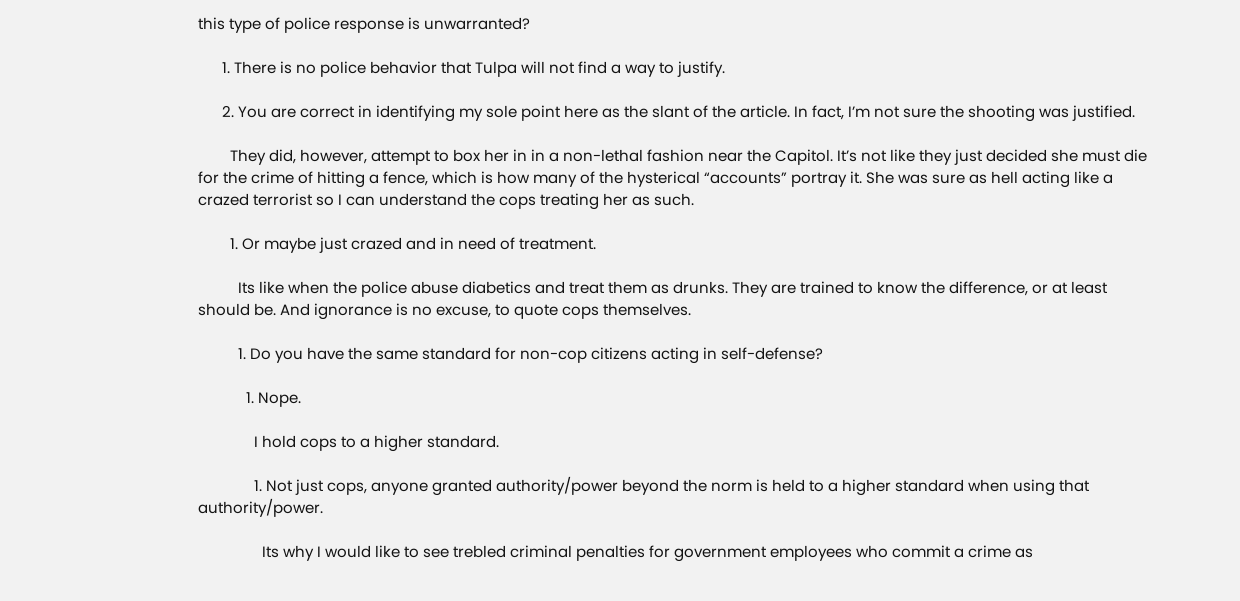this type of police response is unwarranted?

      1. There is no police behavior that Tulpa will not find a way to justify.

      2. You are correct in identifying my sole point here as the slant of the article. In fact, I’m not sure the shooting was justified.

        They did, however, attempt to box her in in a non-lethal fashion near the Capitol. It’s not like they just decided she must die for the crime of hitting a fence, which is how many of the hysterical “accounts” portray it. She was sure as hell acting like a crazed terrorist so I can understand the cops treating her as such.

        1. Or maybe just crazed and in need of treatment.

          Its like when the police abuse diabetics and treat them as drunks. They are trained to know the difference, or at least should be. And ignorance is no excuse, to quote cops themselves.

          1. Do you have the same standard for non-cop citizens acting in self-defense?

            1. Nope.

              I hold cops to a higher standard.

              1. Not just cops, anyone granted authority/power beyond the norm is held to a higher standard when using that authority/power.

                Its why I would like to see trebled criminal penalties for government employees who commit a crime as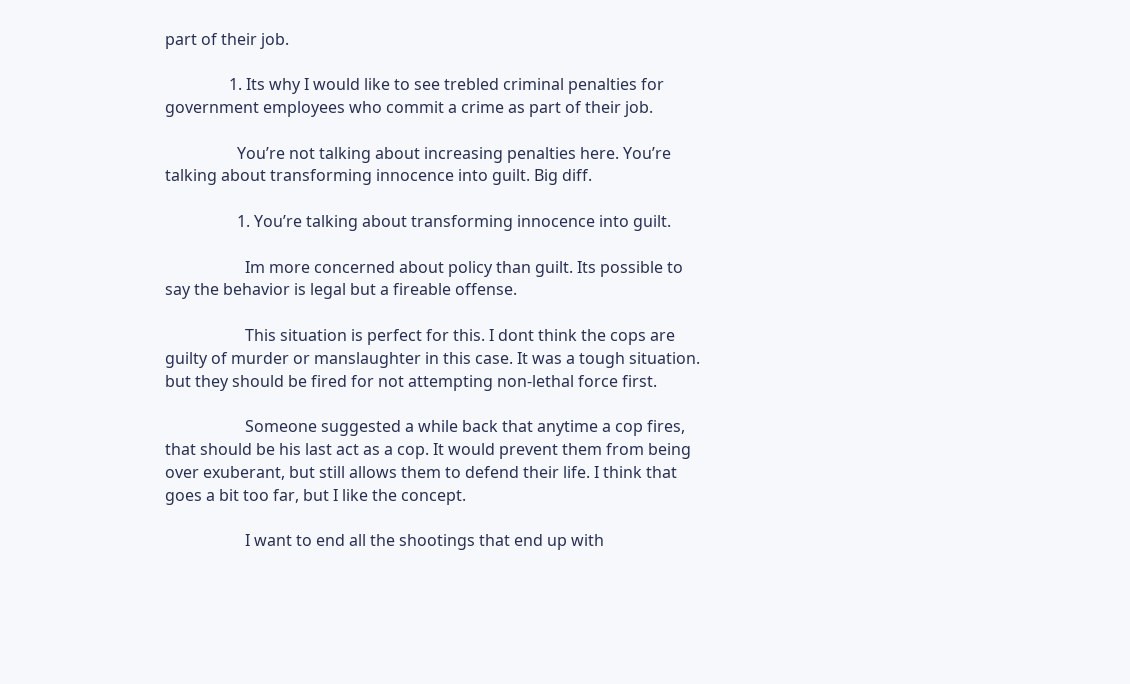part of their job.

                1. Its why I would like to see trebled criminal penalties for government employees who commit a crime as part of their job.

                  You’re not talking about increasing penalties here. You’re talking about transforming innocence into guilt. Big diff.

                  1. You’re talking about transforming innocence into guilt.

                    Im more concerned about policy than guilt. Its possible to say the behavior is legal but a fireable offense.

                    This situation is perfect for this. I dont think the cops are guilty of murder or manslaughter in this case. It was a tough situation. but they should be fired for not attempting non-lethal force first.

                    Someone suggested a while back that anytime a cop fires, that should be his last act as a cop. It would prevent them from being over exuberant, but still allows them to defend their life. I think that goes a bit too far, but I like the concept.

                    I want to end all the shootings that end up with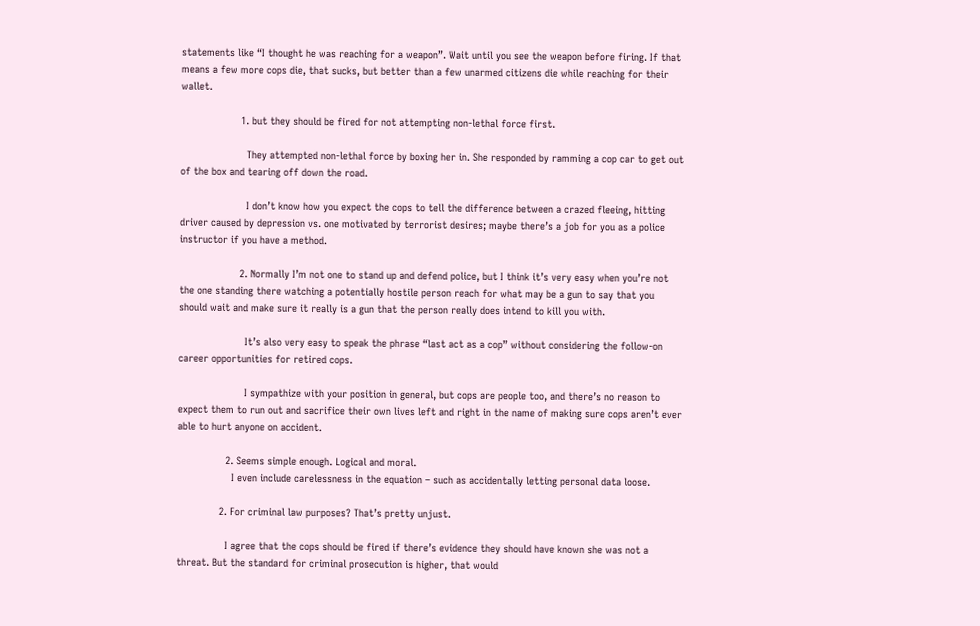statements like “I thought he was reaching for a weapon”. Wait until you see the weapon before firing. If that means a few more cops die, that sucks, but better than a few unarmed citizens die while reaching for their wallet.

                    1. but they should be fired for not attempting non-lethal force first.

                      They attempted non-lethal force by boxing her in. She responded by ramming a cop car to get out of the box and tearing off down the road.

                      I don’t know how you expect the cops to tell the difference between a crazed fleeing, hitting driver caused by depression vs. one motivated by terrorist desires; maybe there’s a job for you as a police instructor if you have a method.

                    2. Normally I’m not one to stand up and defend police, but I think it’s very easy when you’re not the one standing there watching a potentially hostile person reach for what may be a gun to say that you should wait and make sure it really is a gun that the person really does intend to kill you with.

                      It’s also very easy to speak the phrase “last act as a cop” without considering the follow-on career opportunities for retired cops.

                      I sympathize with your position in general, but cops are people too, and there’s no reason to expect them to run out and sacrifice their own lives left and right in the name of making sure cops aren’t ever able to hurt anyone on accident.

                2. Seems simple enough. Logical and moral.
                  I even include carelessness in the equation – such as accidentally letting personal data loose.

              2. For criminal law purposes? That’s pretty unjust.

                I agree that the cops should be fired if there’s evidence they should have known she was not a threat. But the standard for criminal prosecution is higher, that would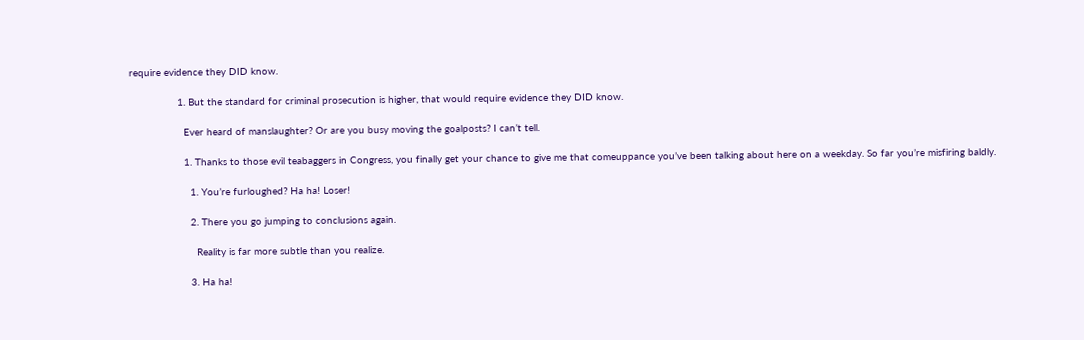require evidence they DID know.

                1. But the standard for criminal prosecution is higher, that would require evidence they DID know.

                  Ever heard of manslaughter? Or are you busy moving the goalposts? I can’t tell.

                  1. Thanks to those evil teabaggers in Congress, you finally get your chance to give me that comeuppance you’ve been talking about here on a weekday. So far you’re misfiring baldly.

                    1. You’re furloughed? Ha ha! Loser!

                    2. There you go jumping to conclusions again.

                      Reality is far more subtle than you realize.

                    3. Ha ha!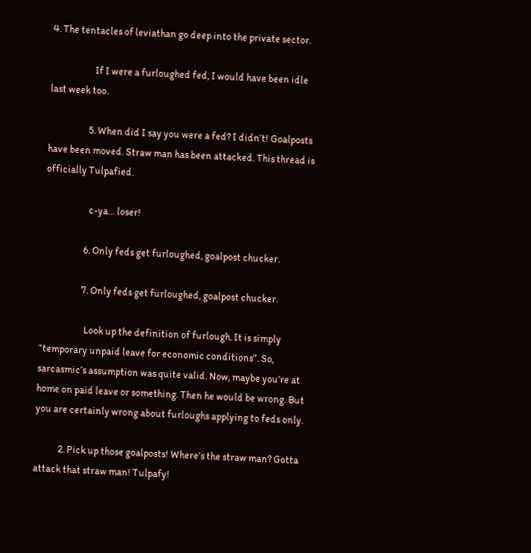4. The tentacles of leviathan go deep into the private sector.

                      If I were a furloughed fed, I would have been idle last week too.

                    5. When did I say you were a fed? I didn’t! Goalposts have been moved. Straw man has been attacked. This thread is officially Tulpafied.

                      c-ya… loser!

                    6. Only feds get furloughed, goalpost chucker.

                    7. Only feds get furloughed, goalpost chucker.

                      Look up the definition of furlough. It is simply “temporary unpaid leave for economic conditions”. So, sarcasmic’s assumption was quite valid. Now, maybe you’re at home on paid leave or something. Then he would be wrong. But you are certainly wrong about furloughs applying to feds only.

            2. Pick up those goalposts! Where’s the straw man? Gotta attack that straw man! Tulpafy!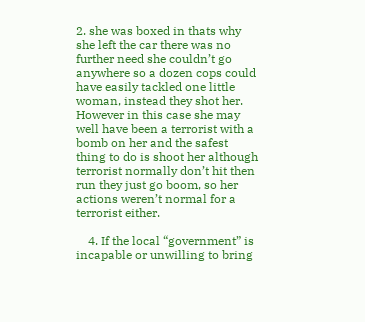2. she was boxed in thats why she left the car there was no further need she couldn’t go anywhere so a dozen cops could have easily tackled one little woman, instead they shot her. However in this case she may well have been a terrorist with a bomb on her and the safest thing to do is shoot her although terrorist normally don’t hit then run they just go boom, so her actions weren’t normal for a terrorist either.

    4. If the local “government” is incapable or unwilling to bring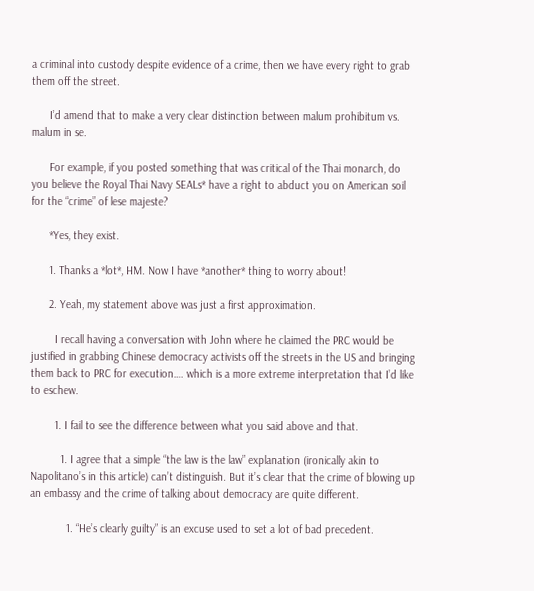a criminal into custody despite evidence of a crime, then we have every right to grab them off the street.

      I’d amend that to make a very clear distinction between malum prohibitum vs. malum in se.

      For example, if you posted something that was critical of the Thai monarch, do you believe the Royal Thai Navy SEALs* have a right to abduct you on American soil for the “crime” of lese majeste?

      *Yes, they exist.

      1. Thanks a *lot*, HM. Now I have *another* thing to worry about!

      2. Yeah, my statement above was just a first approximation.

        I recall having a conversation with John where he claimed the PRC would be justified in grabbing Chinese democracy activists off the streets in the US and bringing them back to PRC for execution…. which is a more extreme interpretation that I’d like to eschew.

        1. I fail to see the difference between what you said above and that.

          1. I agree that a simple “the law is the law” explanation (ironically akin to Napolitano’s in this article) can’t distinguish. But it’s clear that the crime of blowing up an embassy and the crime of talking about democracy are quite different.

            1. “He’s clearly guilty” is an excuse used to set a lot of bad precedent.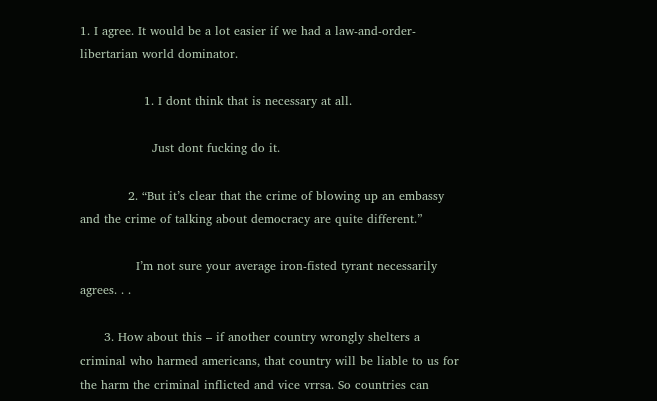1. I agree. It would be a lot easier if we had a law-and-order-libertarian world dominator.

                1. I dont think that is necessary at all.

                  Just dont fucking do it.

            2. “But it’s clear that the crime of blowing up an embassy and the crime of talking about democracy are quite different.”

              I’m not sure your average iron-fisted tyrant necessarily agrees. . .

      3. How about this – if another country wrongly shelters a criminal who harmed americans, that country will be liable to us for the harm the criminal inflicted and vice vrrsa. So countries can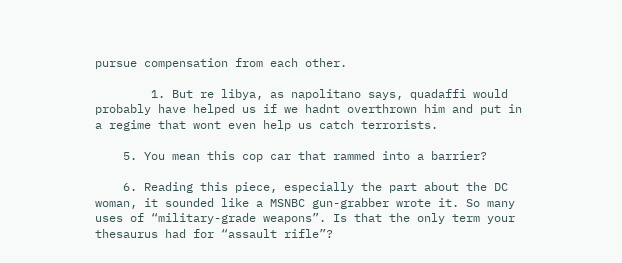pursue compensation from each other.

        1. But re libya, as napolitano says, quadaffi would probably have helped us if we hadnt overthrown him and put in a regime that wont even help us catch terrorists.

    5. You mean this cop car that rammed into a barrier?

    6. Reading this piece, especially the part about the DC woman, it sounded like a MSNBC gun-grabber wrote it. So many uses of “military-grade weapons”. Is that the only term your thesaurus had for “assault rifle”?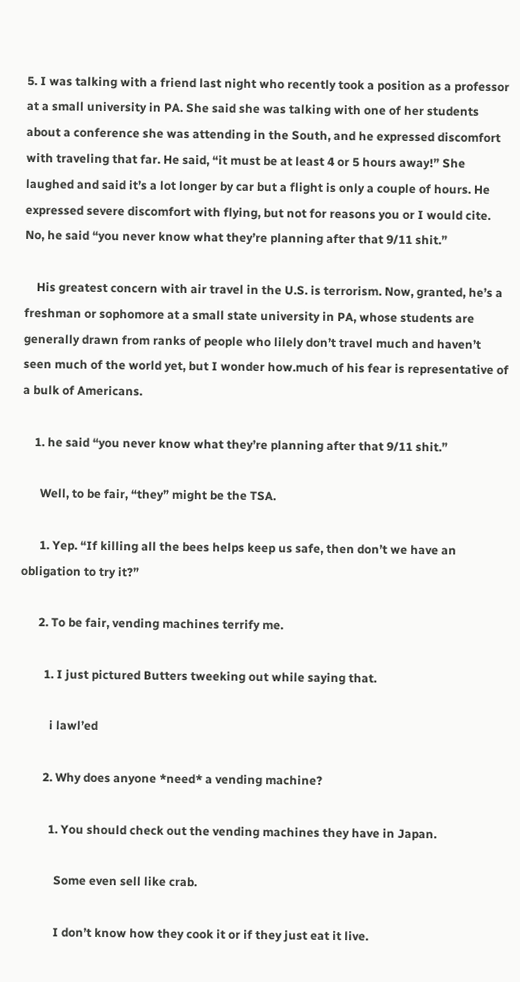5. I was talking with a friend last night who recently took a position as a professor at a small university in PA. She said she was talking with one of her students about a conference she was attending in the South, and he expressed discomfort with traveling that far. He said, “it must be at least 4 or 5 hours away!” She laughed and said it’s a lot longer by car but a flight is only a couple of hours. He expressed severe discomfort with flying, but not for reasons you or I would cite. No, he said “you never know what they’re planning after that 9/11 shit.”

    His greatest concern with air travel in the U.S. is terrorism. Now, granted, he’s a freshman or sophomore at a small state university in PA, whose students are generally drawn from ranks of people who lilely don’t travel much and haven’t seen much of the world yet, but I wonder how.much of his fear is representative of a bulk of Americans.

    1. he said “you never know what they’re planning after that 9/11 shit.”

      Well, to be fair, “they” might be the TSA.

      1. Yep. “If killing all the bees helps keep us safe, then don’t we have an obligation to try it?”

      2. To be fair, vending machines terrify me.

        1. I just pictured Butters tweeking out while saying that.

          i lawl’ed

        2. Why does anyone *need* a vending machine?

          1. You should check out the vending machines they have in Japan.

            Some even sell like crab.

            I don’t know how they cook it or if they just eat it live.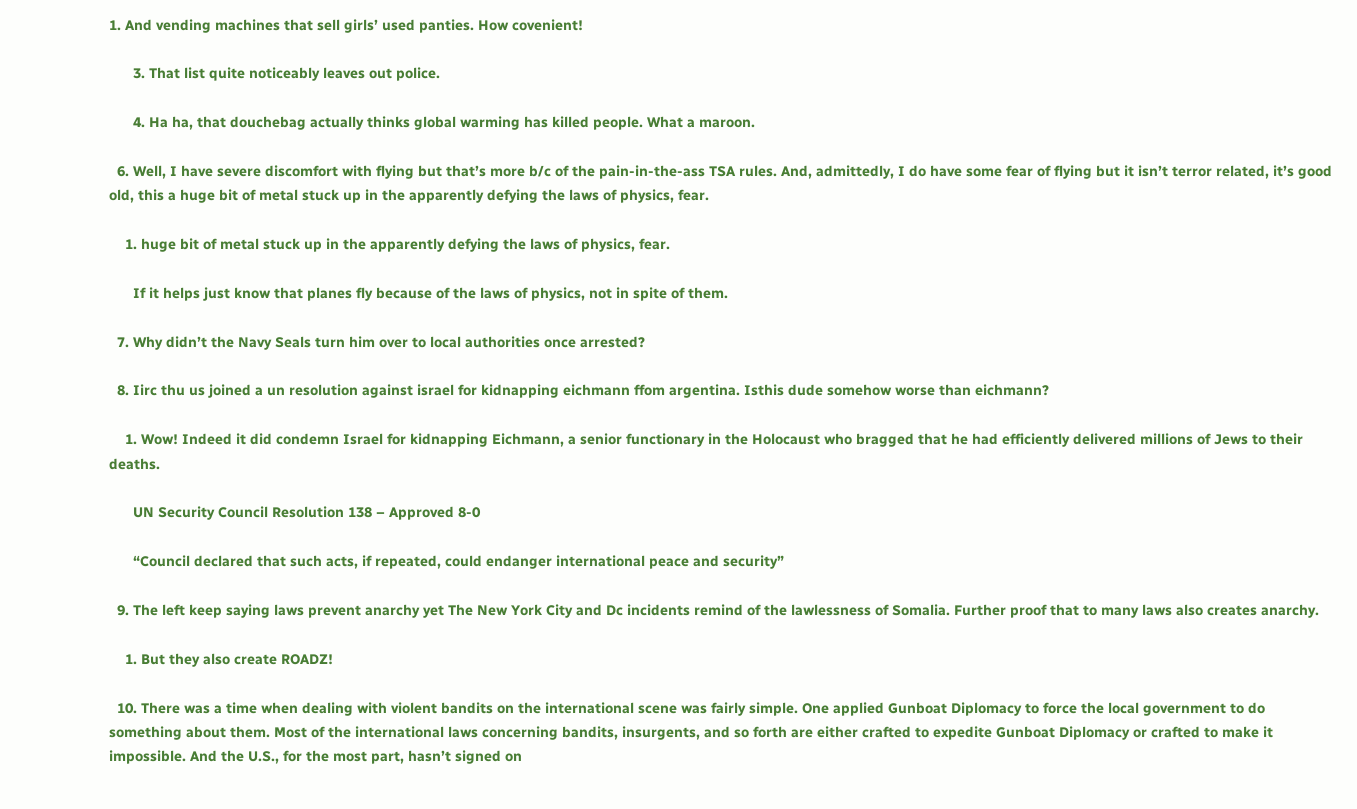1. And vending machines that sell girls’ used panties. How covenient!

      3. That list quite noticeably leaves out police.

      4. Ha ha, that douchebag actually thinks global warming has killed people. What a maroon.

  6. Well, I have severe discomfort with flying but that’s more b/c of the pain-in-the-ass TSA rules. And, admittedly, I do have some fear of flying but it isn’t terror related, it’s good old, this a huge bit of metal stuck up in the apparently defying the laws of physics, fear.

    1. huge bit of metal stuck up in the apparently defying the laws of physics, fear.

      If it helps just know that planes fly because of the laws of physics, not in spite of them.

  7. Why didn’t the Navy Seals turn him over to local authorities once arrested?

  8. Iirc thu us joined a un resolution against israel for kidnapping eichmann ffom argentina. Isthis dude somehow worse than eichmann?

    1. Wow! Indeed it did condemn Israel for kidnapping Eichmann, a senior functionary in the Holocaust who bragged that he had efficiently delivered millions of Jews to their deaths.

      UN Security Council Resolution 138 – Approved 8-0

      “Council declared that such acts, if repeated, could endanger international peace and security”

  9. The left keep saying laws prevent anarchy yet The New York City and Dc incidents remind of the lawlessness of Somalia. Further proof that to many laws also creates anarchy.

    1. But they also create ROADZ!

  10. There was a time when dealing with violent bandits on the international scene was fairly simple. One applied Gunboat Diplomacy to force the local government to do something about them. Most of the international laws concerning bandits, insurgents, and so forth are either crafted to expedite Gunboat Diplomacy or crafted to make it impossible. And the U.S., for the most part, hasn’t signed on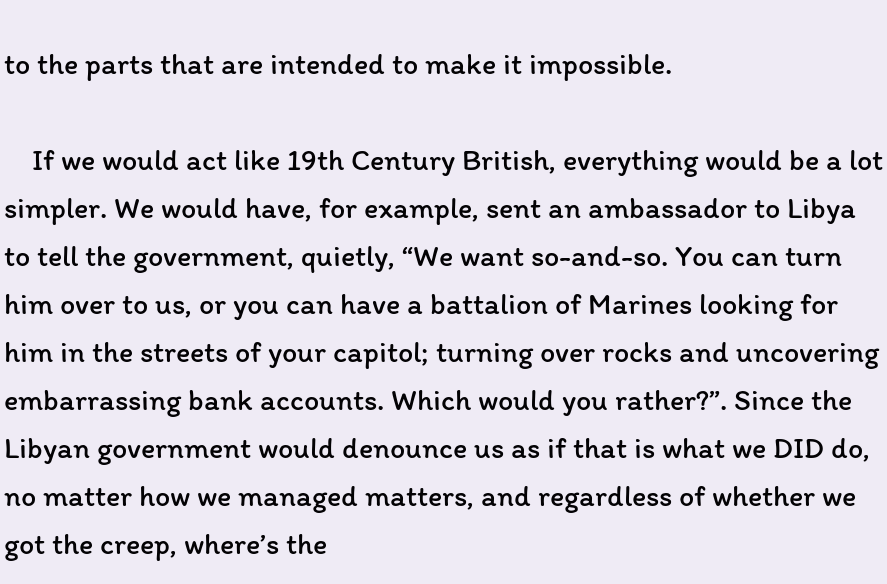to the parts that are intended to make it impossible.

    If we would act like 19th Century British, everything would be a lot simpler. We would have, for example, sent an ambassador to Libya to tell the government, quietly, “We want so-and-so. You can turn him over to us, or you can have a battalion of Marines looking for him in the streets of your capitol; turning over rocks and uncovering embarrassing bank accounts. Which would you rather?”. Since the Libyan government would denounce us as if that is what we DID do, no matter how we managed matters, and regardless of whether we got the creep, where’s the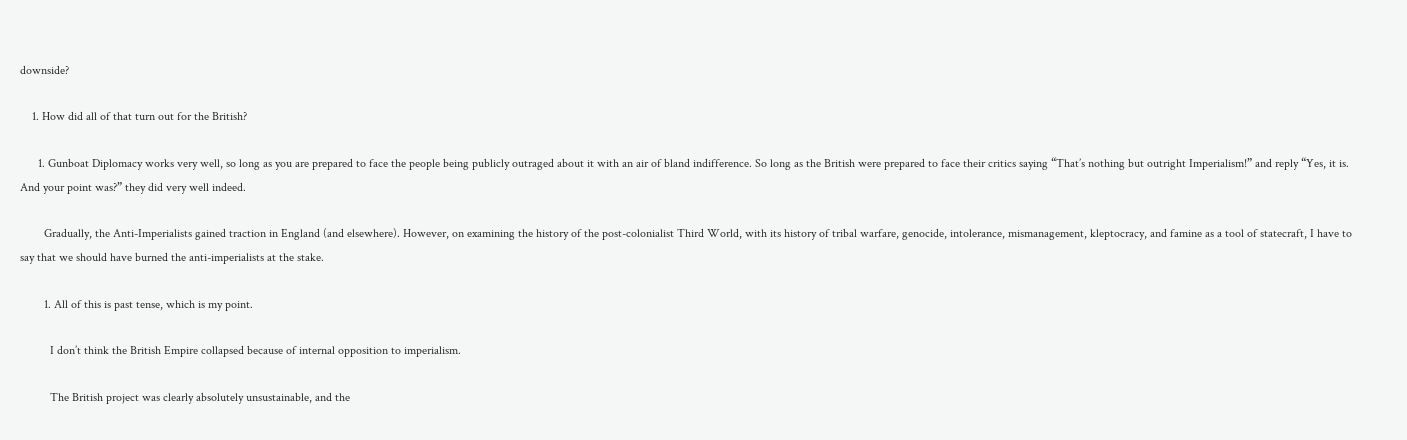downside?

    1. How did all of that turn out for the British?

      1. Gunboat Diplomacy works very well, so long as you are prepared to face the people being publicly outraged about it with an air of bland indifference. So long as the British were prepared to face their critics saying “That’s nothing but outright Imperialism!” and reply “Yes, it is. And your point was?” they did very well indeed.

        Gradually, the Anti-Imperialists gained traction in England (and elsewhere). However, on examining the history of the post-colonialist Third World, with its history of tribal warfare, genocide, intolerance, mismanagement, kleptocracy, and famine as a tool of statecraft, I have to say that we should have burned the anti-imperialists at the stake.

        1. All of this is past tense, which is my point.

          I don’t think the British Empire collapsed because of internal opposition to imperialism.

          The British project was clearly absolutely unsustainable, and the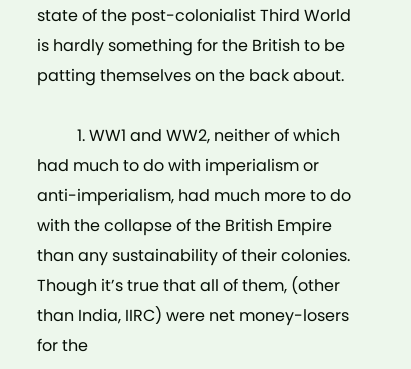state of the post-colonialist Third World is hardly something for the British to be patting themselves on the back about.

          1. WW1 and WW2, neither of which had much to do with imperialism or anti-imperialism, had much more to do with the collapse of the British Empire than any sustainability of their colonies. Though it’s true that all of them, (other than India, IIRC) were net money-losers for the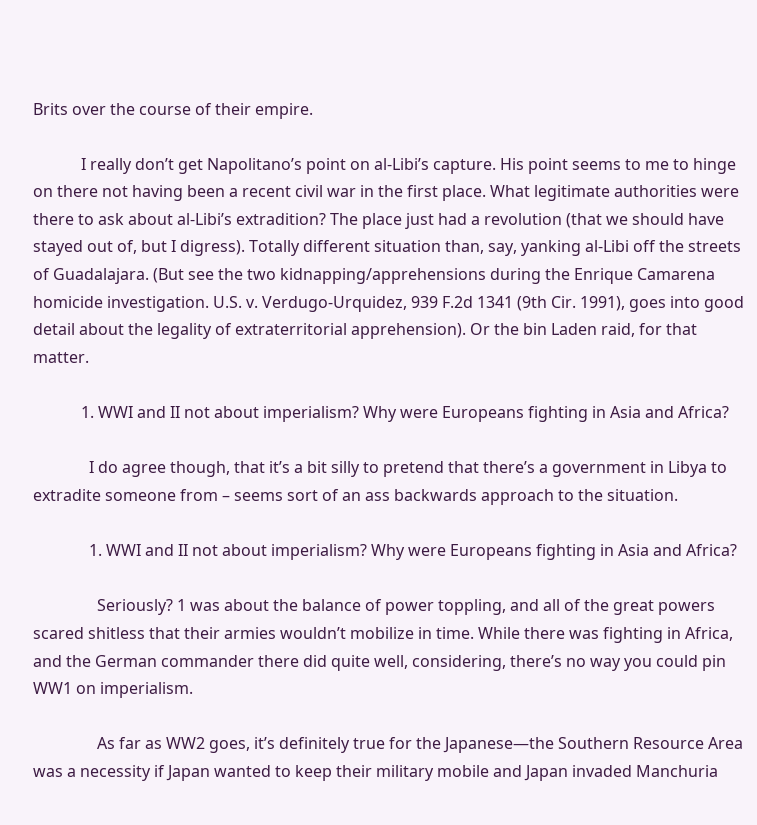Brits over the course of their empire.

            I really don’t get Napolitano’s point on al-Libi’s capture. His point seems to me to hinge on there not having been a recent civil war in the first place. What legitimate authorities were there to ask about al-Libi’s extradition? The place just had a revolution (that we should have stayed out of, but I digress). Totally different situation than, say, yanking al-Libi off the streets of Guadalajara. (But see the two kidnapping/apprehensions during the Enrique Camarena homicide investigation. U.S. v. Verdugo-Urquidez, 939 F.2d 1341 (9th Cir. 1991), goes into good detail about the legality of extraterritorial apprehension). Or the bin Laden raid, for that matter.

            1. WWI and II not about imperialism? Why were Europeans fighting in Asia and Africa?

              I do agree though, that it’s a bit silly to pretend that there’s a government in Libya to extradite someone from – seems sort of an ass backwards approach to the situation.

              1. WWI and II not about imperialism? Why were Europeans fighting in Asia and Africa?

                Seriously? 1 was about the balance of power toppling, and all of the great powers scared shitless that their armies wouldn’t mobilize in time. While there was fighting in Africa, and the German commander there did quite well, considering, there’s no way you could pin WW1 on imperialism.

                As far as WW2 goes, it’s definitely true for the Japanese—the Southern Resource Area was a necessity if Japan wanted to keep their military mobile and Japan invaded Manchuria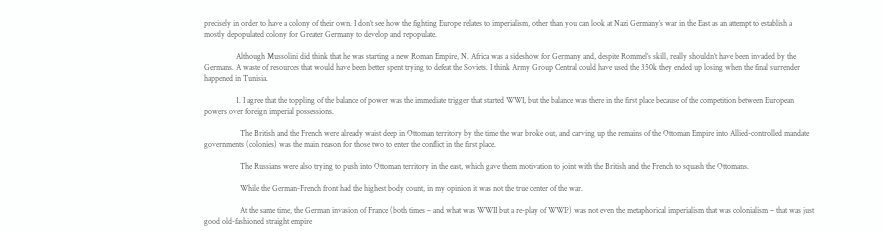precisely in order to have a colony of their own. I don’t see how the fighting Europe relates to imperialism, other than you can look at Nazi Germany’s war in the East as an attempt to establish a mostly depopulated colony for Greater Germany to develop and repopulate.

                Although Mussolini did think that he was starting a new Roman Empire, N. Africa was a sideshow for Germany and, despite Rommel’s skill, really shouldn’t have been invaded by the Germans. A waste of resources that would have been better spent trying to defeat the Soviets. I think Army Group Central could have used the 350k they ended up losing when the final surrender happened in Tunisia.

                1. I agree that the toppling of the balance of power was the immediate trigger that started WWI, but the balance was there in the first place because of the competition between European powers over foreign imperial possessions.

                  The British and the French were already waist deep in Ottoman territory by the time the war broke out, and carving up the remains of the Ottoman Empire into Allied-controlled mandate governments (colonies) was the main reason for those two to enter the conflict in the first place.

                  The Russians were also trying to push into Ottoman territory in the east, which gave them motivation to joint with the British and the French to squash the Ottomans.

                  While the German-French front had the highest body count, in my opinion it was not the true center of the war.

                  At the same time, the German invasion of France (both times – and what was WWII but a re-play of WWI?) was not even the metaphorical imperialism that was colonialism – that was just good old-fashioned straight empire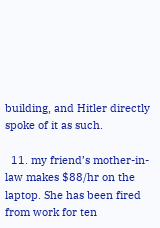building, and Hitler directly spoke of it as such.

  11. my friend’s mother-in-law makes $88/hr on the laptop. She has been fired from work for ten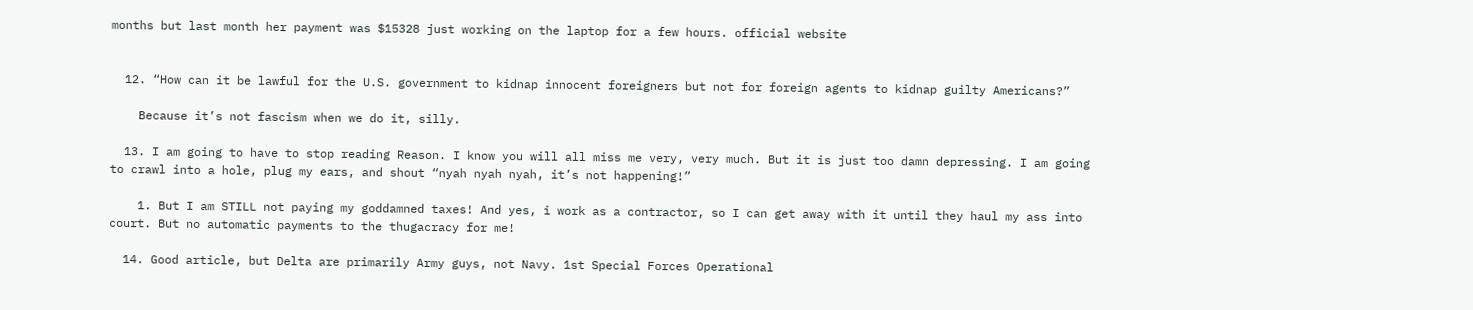months but last month her payment was $15328 just working on the laptop for a few hours. official website


  12. “How can it be lawful for the U.S. government to kidnap innocent foreigners but not for foreign agents to kidnap guilty Americans?”

    Because it’s not fascism when we do it, silly.

  13. I am going to have to stop reading Reason. I know you will all miss me very, very much. But it is just too damn depressing. I am going to crawl into a hole, plug my ears, and shout “nyah nyah nyah, it’s not happening!”

    1. But I am STILL not paying my goddamned taxes! And yes, i work as a contractor, so I can get away with it until they haul my ass into court. But no automatic payments to the thugacracy for me!

  14. Good article, but Delta are primarily Army guys, not Navy. 1st Special Forces Operational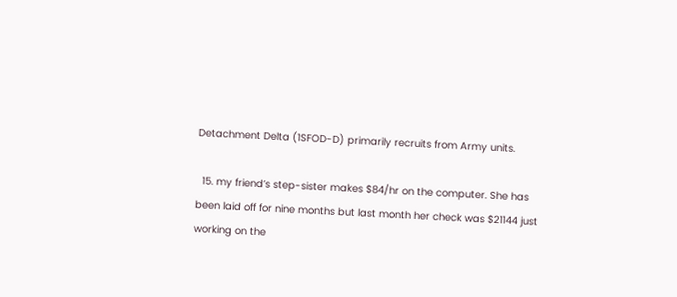Detachment Delta (1SFOD-D) primarily recruits from Army units.

  15. my friend’s step-sister makes $84/hr on the computer. She has been laid off for nine months but last month her check was $21144 just working on the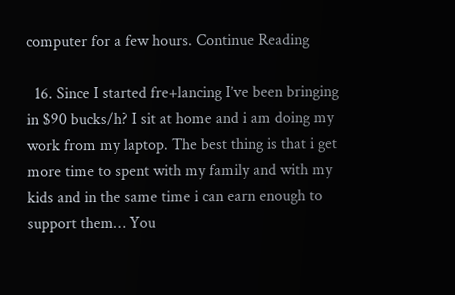computer for a few hours. Continue Reading

  16. Since I started fre+lancing I’ve been bringing in $90 bucks/h? I sit at home and i am doing my work from my laptop. The best thing is that i get more time to spent with my family and with my kids and in the same time i can earn enough to support them… You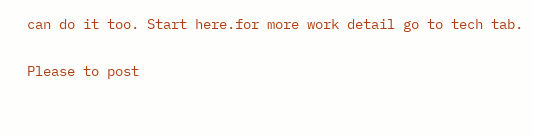can do it too. Start here.for more work detail go to tech tab.

Please to post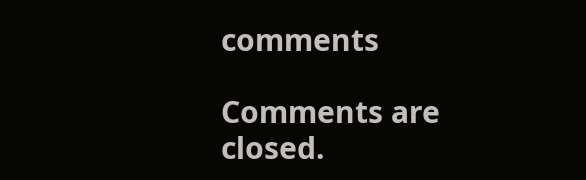comments

Comments are closed.